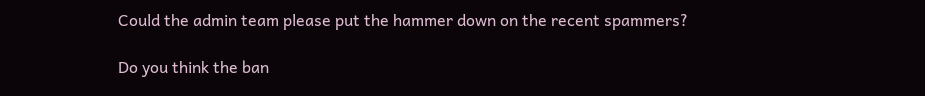Could the admin team please put the hammer down on the recent spammers?

Do you think the ban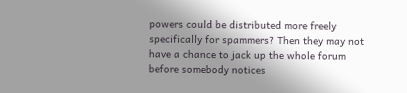powers could be distributed more freely specifically for spammers? Then they may not have a chance to jack up the whole forum before somebody notices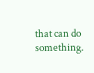that can do something.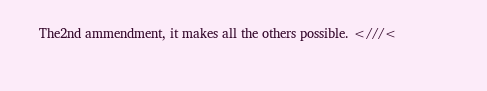The2nd ammendment, it makes all the others possible. <///<